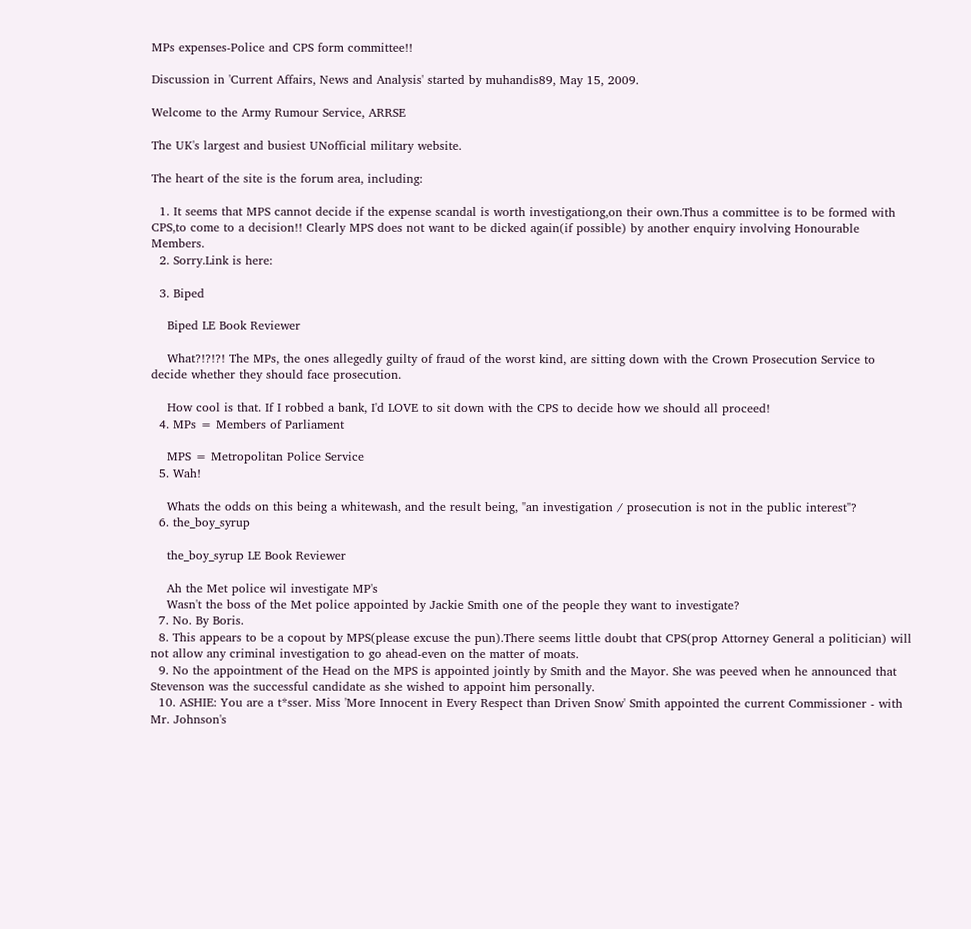MPs expenses-Police and CPS form committee!!

Discussion in 'Current Affairs, News and Analysis' started by muhandis89, May 15, 2009.

Welcome to the Army Rumour Service, ARRSE

The UK's largest and busiest UNofficial military website.

The heart of the site is the forum area, including:

  1. It seems that MPS cannot decide if the expense scandal is worth investigationg,on their own.Thus a committee is to be formed with CPS,to come to a decision!! Clearly MPS does not want to be dicked again(if possible) by another enquiry involving Honourable Members.
  2. Sorry.Link is here:

  3. Biped

    Biped LE Book Reviewer

    What?!?!?! The MPs, the ones allegedly guilty of fraud of the worst kind, are sitting down with the Crown Prosecution Service to decide whether they should face prosecution.

    How cool is that. If I robbed a bank, I'd LOVE to sit down with the CPS to decide how we should all proceed!
  4. MPs = Members of Parliament

    MPS = Metropolitan Police Service
  5. Wah!

    Whats the odds on this being a whitewash, and the result being, "an investigation / prosecution is not in the public interest"?
  6. the_boy_syrup

    the_boy_syrup LE Book Reviewer

    Ah the Met police wil investigate MP's
    Wasn't the boss of the Met police appointed by Jackie Smith one of the people they want to investigate?
  7. No. By Boris.
  8. This appears to be a copout by MPS(please excuse the pun).There seems little doubt that CPS(prop Attorney General a politician) will not allow any criminal investigation to go ahead-even on the matter of moats.
  9. No the appointment of the Head on the MPS is appointed jointly by Smith and the Mayor. She was peeved when he announced that Stevenson was the successful candidate as she wished to appoint him personally.
  10. ASHIE: You are a t*sser. Miss 'More Innocent in Every Respect than Driven Snow' Smith appointed the current Commissioner - with Mr. Johnson's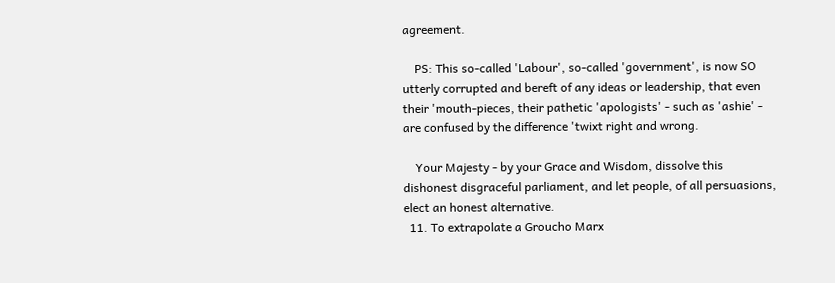agreement.

    PS: This so-called 'Labour', so-called 'government', is now SO utterly corrupted and bereft of any ideas or leadership, that even their 'mouth-pieces, their pathetic 'apologists' - such as 'ashie' - are confused by the difference 'twixt right and wrong.

    Your Majesty - by your Grace and Wisdom, dissolve this dishonest disgraceful parliament, and let people, of all persuasions, elect an honest alternative.
  11. To extrapolate a Groucho Marx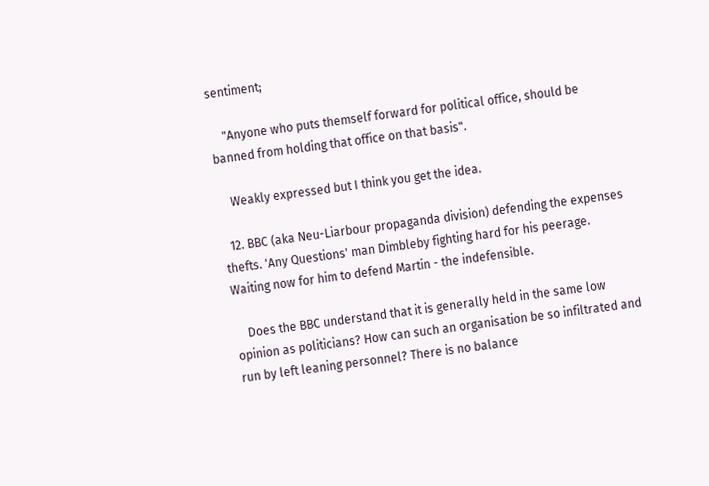sentiment;

    "Anyone who puts themself forward for political office, should be banned from holding that office on that basis".

    Weakly expressed but I think you get the idea.

  12. BBC (aka Neu-Liarbour propaganda division) defending the expenses thefts. 'Any Questions' man Dimbleby fighting hard for his peerage. Waiting now for him to defend Martin - the indefensible.

    Does the BBC understand that it is generally held in the same low opinion as politicians? How can such an organisation be so infiltrated and run by left leaning personnel? There is no balance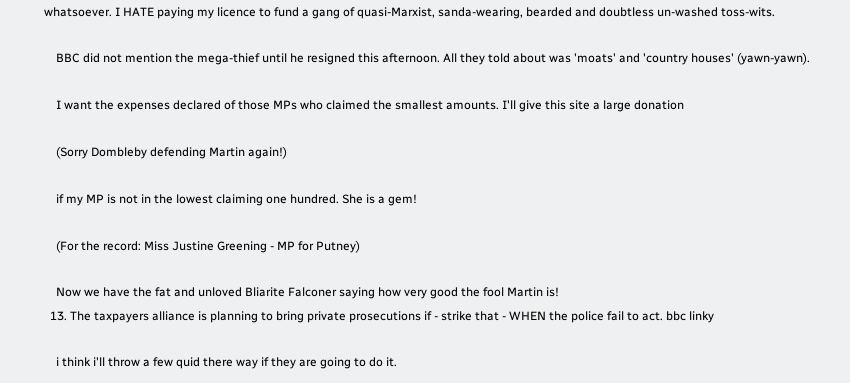whatsoever. I HATE paying my licence to fund a gang of quasi-Marxist, sanda-wearing, bearded and doubtless un-washed toss-wits.

    BBC did not mention the mega-thief until he resigned this afternoon. All they told about was 'moats' and 'country houses' (yawn-yawn).

    I want the expenses declared of those MPs who claimed the smallest amounts. I'll give this site a large donation

    (Sorry Dombleby defending Martin again!)

    if my MP is not in the lowest claiming one hundred. She is a gem!

    (For the record: Miss Justine Greening - MP for Putney)

    Now we have the fat and unloved Bliarite Falconer saying how very good the fool Martin is!
  13. The taxpayers alliance is planning to bring private prosecutions if - strike that - WHEN the police fail to act. bbc linky

    i think i'll throw a few quid there way if they are going to do it.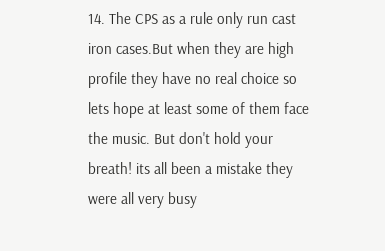14. The CPS as a rule only run cast iron cases.But when they are high profile they have no real choice so lets hope at least some of them face the music. But don't hold your breath! its all been a mistake they were all very busy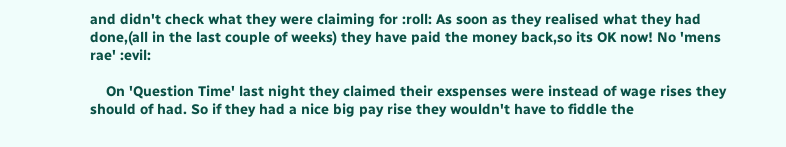and didn't check what they were claiming for :roll: As soon as they realised what they had done,(all in the last couple of weeks) they have paid the money back,so its OK now! No 'mens rae' :evil:

    On 'Question Time' last night they claimed their exspenses were instead of wage rises they should of had. So if they had a nice big pay rise they wouldn't have to fiddle the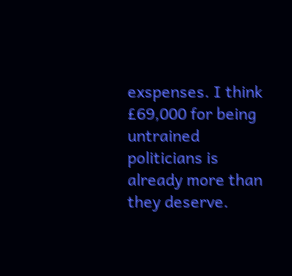exspenses. I think £69,000 for being untrained politicians is already more than they deserve.